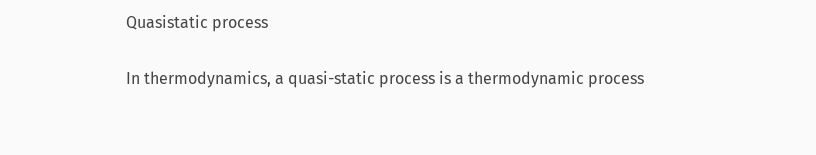Quasistatic process

In thermodynamics, a quasi-static process is a thermodynamic process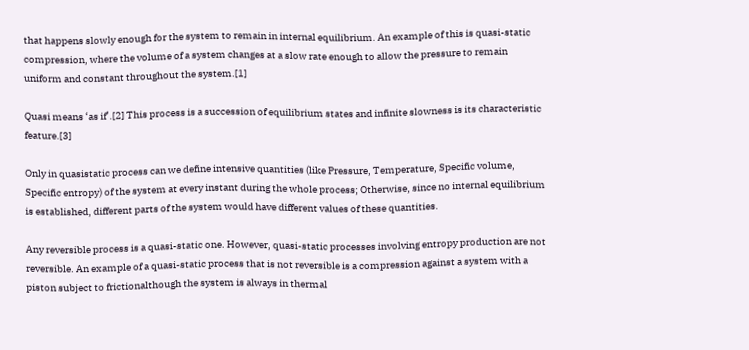that happens slowly enough for the system to remain in internal equilibrium. An example of this is quasi-static compression, where the volume of a system changes at a slow rate enough to allow the pressure to remain uniform and constant throughout the system.[1]

Quasi means ‘as if’.[2] This process is a succession of equilibrium states and infinite slowness is its characteristic feature.[3]

Only in quasistatic process can we define intensive quantities (like Pressure, Temperature, Specific volume, Specific entropy) of the system at every instant during the whole process; Otherwise, since no internal equilibrium is established, different parts of the system would have different values of these quantities.

Any reversible process is a quasi-static one. However, quasi-static processes involving entropy production are not reversible. An example of a quasi-static process that is not reversible is a compression against a system with a piston subject to frictionalthough the system is always in thermal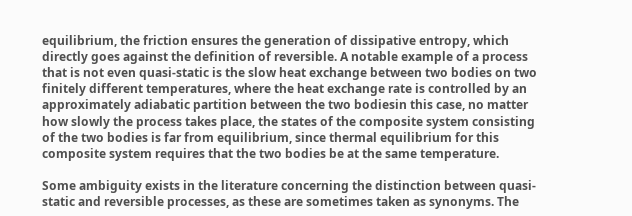equilibrium, the friction ensures the generation of dissipative entropy, which directly goes against the definition of reversible. A notable example of a process that is not even quasi-static is the slow heat exchange between two bodies on two finitely different temperatures, where the heat exchange rate is controlled by an approximately adiabatic partition between the two bodiesin this case, no matter how slowly the process takes place, the states of the composite system consisting of the two bodies is far from equilibrium, since thermal equilibrium for this composite system requires that the two bodies be at the same temperature.

Some ambiguity exists in the literature concerning the distinction between quasi-static and reversible processes, as these are sometimes taken as synonyms. The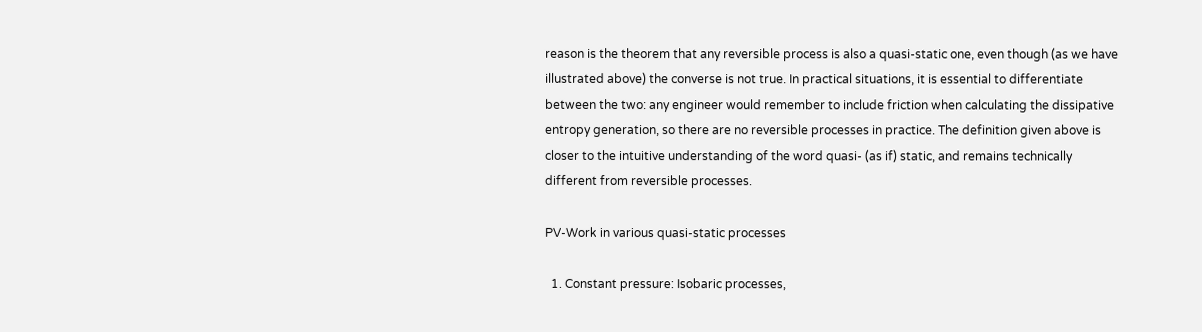reason is the theorem that any reversible process is also a quasi-static one, even though (as we have illustrated above) the converse is not true. In practical situations, it is essential to differentiate between the two: any engineer would remember to include friction when calculating the dissipative entropy generation, so there are no reversible processes in practice. The definition given above is closer to the intuitive understanding of the word quasi- (as if) static, and remains technically different from reversible processes.

PV-Work in various quasi-static processes

  1. Constant pressure: Isobaric processes,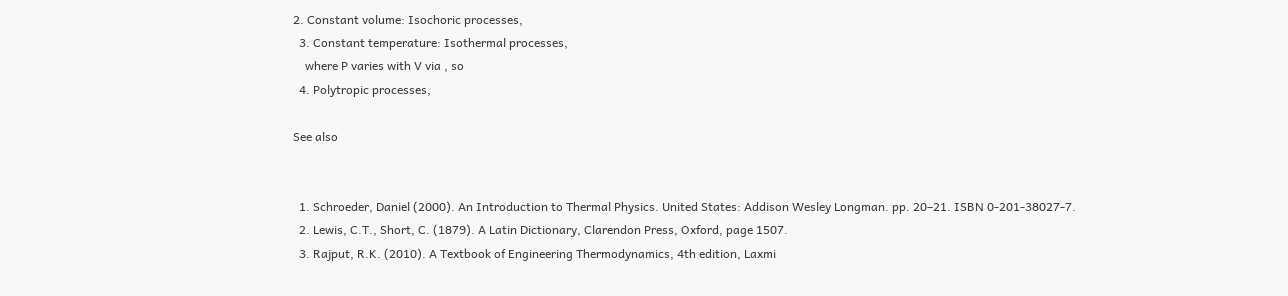2. Constant volume: Isochoric processes,
  3. Constant temperature: Isothermal processes,
    where P varies with V via , so
  4. Polytropic processes,

See also


  1. Schroeder, Daniel (2000). An Introduction to Thermal Physics. United States: Addison Wesley Longman. pp. 20–21. ISBN 0-201-38027-7.
  2. Lewis, C.T., Short, C. (1879). A Latin Dictionary, Clarendon Press, Oxford, page 1507.
  3. Rajput, R.K. (2010). A Textbook of Engineering Thermodynamics, 4th edition, Laxmi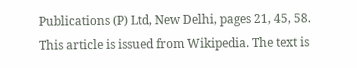Publications (P) Ltd, New Delhi, pages 21, 45, 58.
This article is issued from Wikipedia. The text is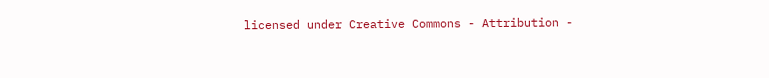licensed under Creative Commons - Attribution -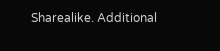Sharealike. Additional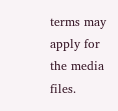terms may apply for the media files.